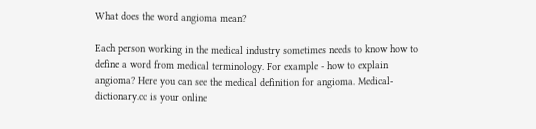What does the word angioma mean?

Each person working in the medical industry sometimes needs to know how to define a word from medical terminology. For example - how to explain angioma? Here you can see the medical definition for angioma. Medical-dictionary.cc is your online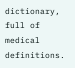dictionary, full of medical definitions.